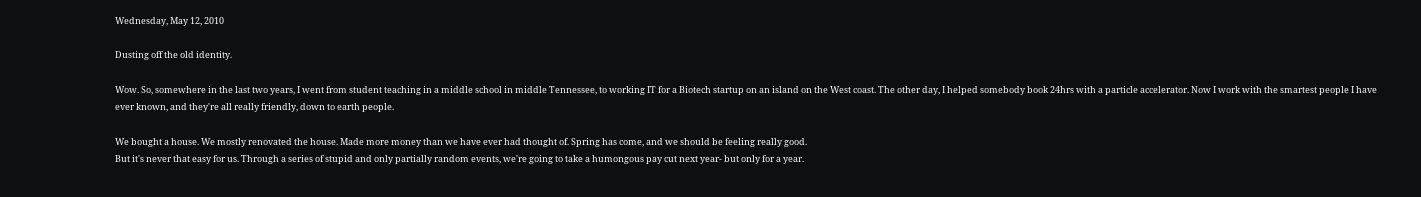Wednesday, May 12, 2010

Dusting off the old identity.

Wow. So, somewhere in the last two years, I went from student teaching in a middle school in middle Tennessee, to working IT for a Biotech startup on an island on the West coast. The other day, I helped somebody book 24hrs with a particle accelerator. Now I work with the smartest people I have ever known, and they're all really friendly, down to earth people.

We bought a house. We mostly renovated the house. Made more money than we have ever had thought of. Spring has come, and we should be feeling really good.
But it's never that easy for us. Through a series of stupid and only partially random events, we're going to take a humongous pay cut next year- but only for a year.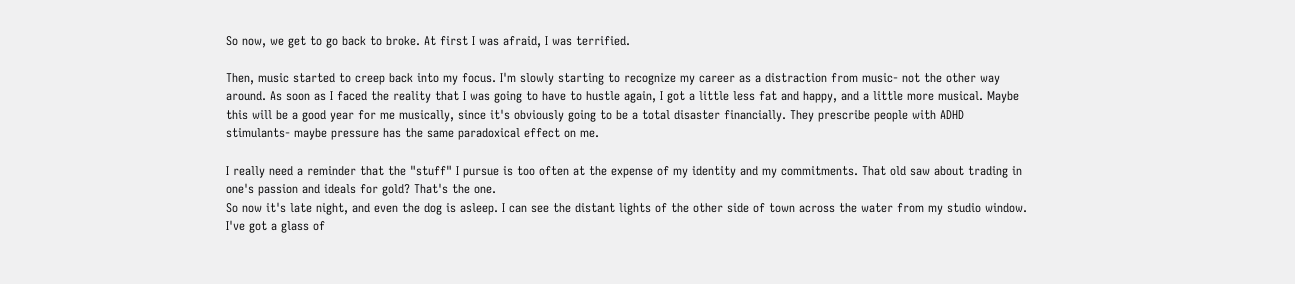So now, we get to go back to broke. At first I was afraid, I was terrified.

Then, music started to creep back into my focus. I'm slowly starting to recognize my career as a distraction from music- not the other way around. As soon as I faced the reality that I was going to have to hustle again, I got a little less fat and happy, and a little more musical. Maybe this will be a good year for me musically, since it's obviously going to be a total disaster financially. They prescribe people with ADHD stimulants- maybe pressure has the same paradoxical effect on me.

I really need a reminder that the "stuff" I pursue is too often at the expense of my identity and my commitments. That old saw about trading in one's passion and ideals for gold? That's the one.
So now it's late night, and even the dog is asleep. I can see the distant lights of the other side of town across the water from my studio window. I've got a glass of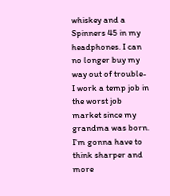whiskey and a Spinners 45 in my headphones. I can no longer buy my way out of trouble- I work a temp job in the worst job market since my grandma was born.
I'm gonna have to think sharper and more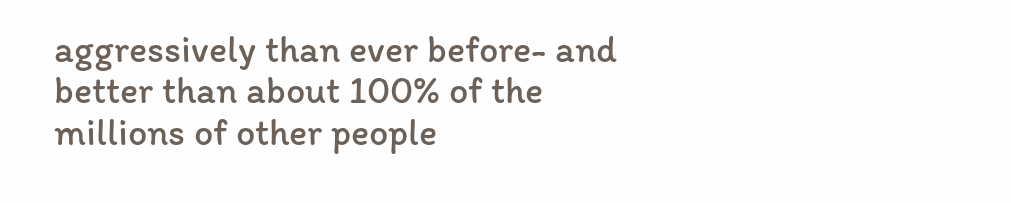aggressively than ever before- and better than about 100% of the millions of other people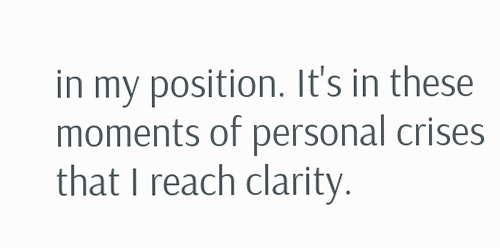in my position. It's in these moments of personal crises that I reach clarity.